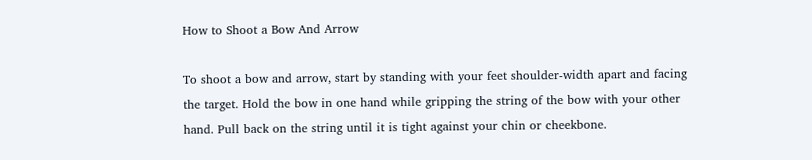How to Shoot a Bow And Arrow

To shoot a bow and arrow, start by standing with your feet shoulder-width apart and facing the target. Hold the bow in one hand while gripping the string of the bow with your other hand. Pull back on the string until it is tight against your chin or cheekbone.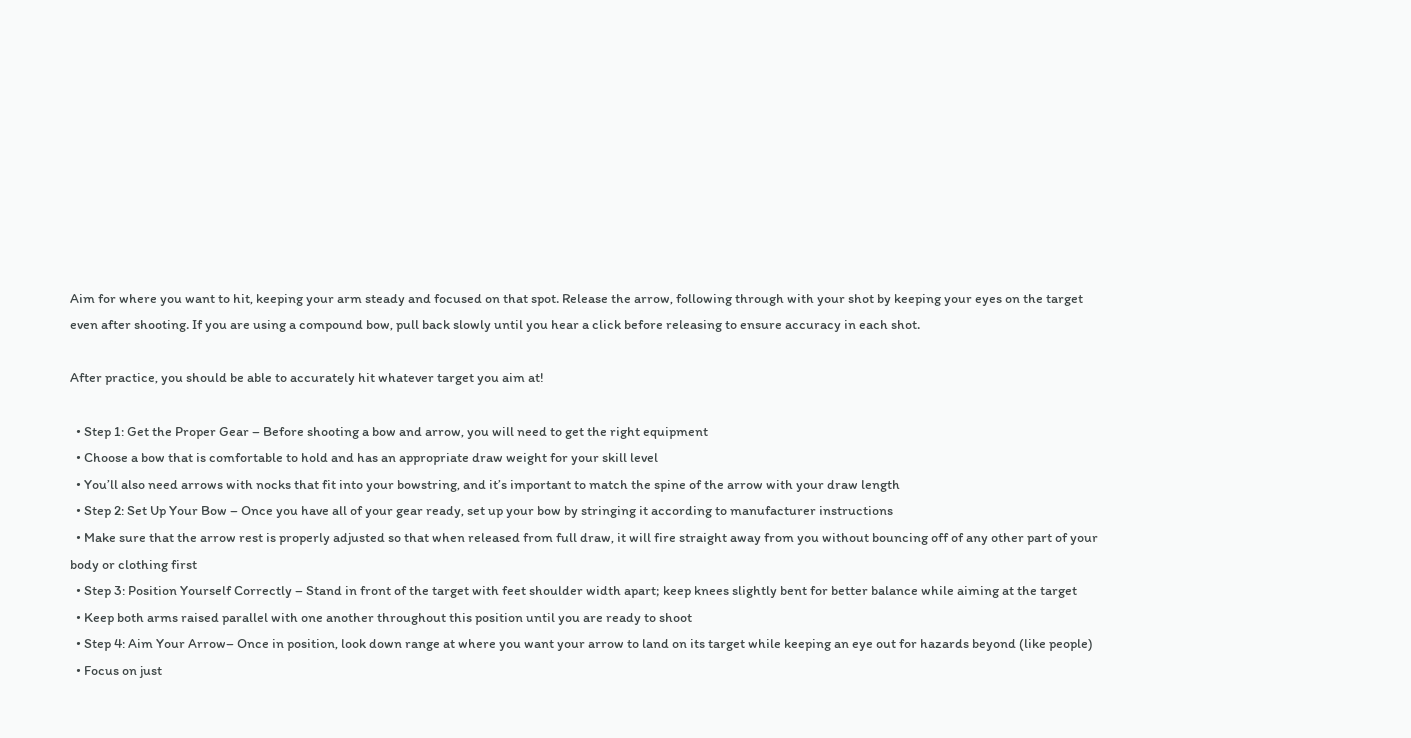Aim for where you want to hit, keeping your arm steady and focused on that spot. Release the arrow, following through with your shot by keeping your eyes on the target even after shooting. If you are using a compound bow, pull back slowly until you hear a click before releasing to ensure accuracy in each shot.

After practice, you should be able to accurately hit whatever target you aim at!

  • Step 1: Get the Proper Gear – Before shooting a bow and arrow, you will need to get the right equipment
  • Choose a bow that is comfortable to hold and has an appropriate draw weight for your skill level
  • You’ll also need arrows with nocks that fit into your bowstring, and it’s important to match the spine of the arrow with your draw length
  • Step 2: Set Up Your Bow – Once you have all of your gear ready, set up your bow by stringing it according to manufacturer instructions
  • Make sure that the arrow rest is properly adjusted so that when released from full draw, it will fire straight away from you without bouncing off of any other part of your body or clothing first
  • Step 3: Position Yourself Correctly – Stand in front of the target with feet shoulder width apart; keep knees slightly bent for better balance while aiming at the target
  • Keep both arms raised parallel with one another throughout this position until you are ready to shoot
  • Step 4: Aim Your Arrow– Once in position, look down range at where you want your arrow to land on its target while keeping an eye out for hazards beyond (like people)
  • Focus on just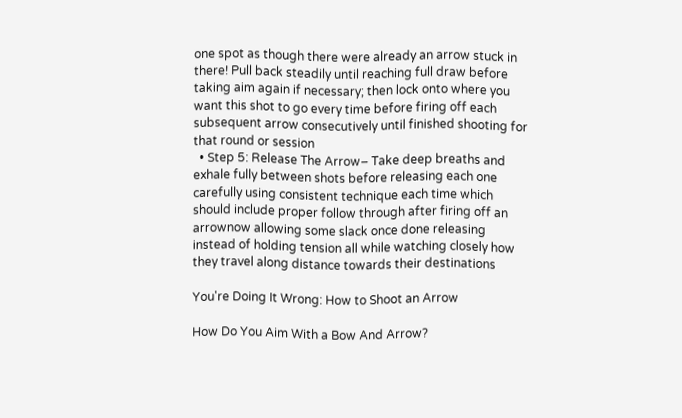one spot as though there were already an arrow stuck in there! Pull back steadily until reaching full draw before taking aim again if necessary; then lock onto where you want this shot to go every time before firing off each subsequent arrow consecutively until finished shooting for that round or session
  • Step 5: Release The Arrow– Take deep breaths and exhale fully between shots before releasing each one carefully using consistent technique each time which should include proper follow through after firing off an arrownow allowing some slack once done releasing instead of holding tension all while watching closely how they travel along distance towards their destinations

You're Doing It Wrong: How to Shoot an Arrow

How Do You Aim With a Bow And Arrow?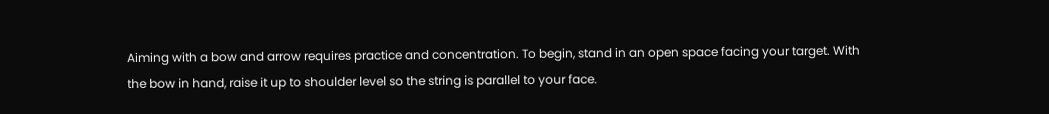Aiming with a bow and arrow requires practice and concentration. To begin, stand in an open space facing your target. With the bow in hand, raise it up to shoulder level so the string is parallel to your face.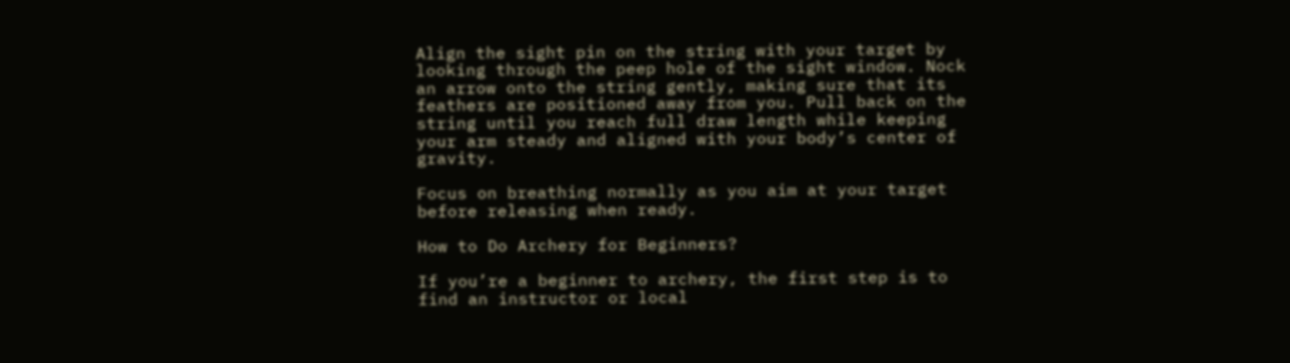Align the sight pin on the string with your target by looking through the peep hole of the sight window. Nock an arrow onto the string gently, making sure that its feathers are positioned away from you. Pull back on the string until you reach full draw length while keeping your arm steady and aligned with your body’s center of gravity.

Focus on breathing normally as you aim at your target before releasing when ready.

How to Do Archery for Beginners?

If you’re a beginner to archery, the first step is to find an instructor or local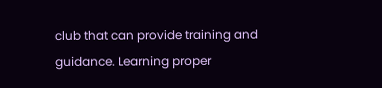club that can provide training and guidance. Learning proper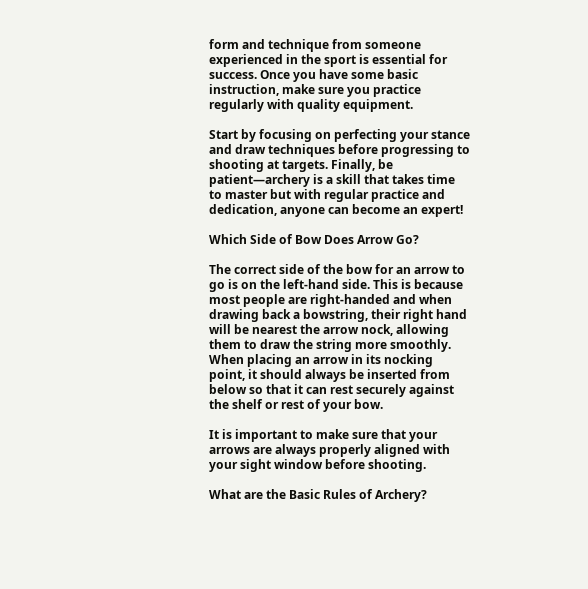form and technique from someone experienced in the sport is essential for success. Once you have some basic instruction, make sure you practice regularly with quality equipment.

Start by focusing on perfecting your stance and draw techniques before progressing to shooting at targets. Finally, be patient—archery is a skill that takes time to master but with regular practice and dedication, anyone can become an expert!

Which Side of Bow Does Arrow Go?

The correct side of the bow for an arrow to go is on the left-hand side. This is because most people are right-handed and when drawing back a bowstring, their right hand will be nearest the arrow nock, allowing them to draw the string more smoothly. When placing an arrow in its nocking point, it should always be inserted from below so that it can rest securely against the shelf or rest of your bow.

It is important to make sure that your arrows are always properly aligned with your sight window before shooting.

What are the Basic Rules of Archery?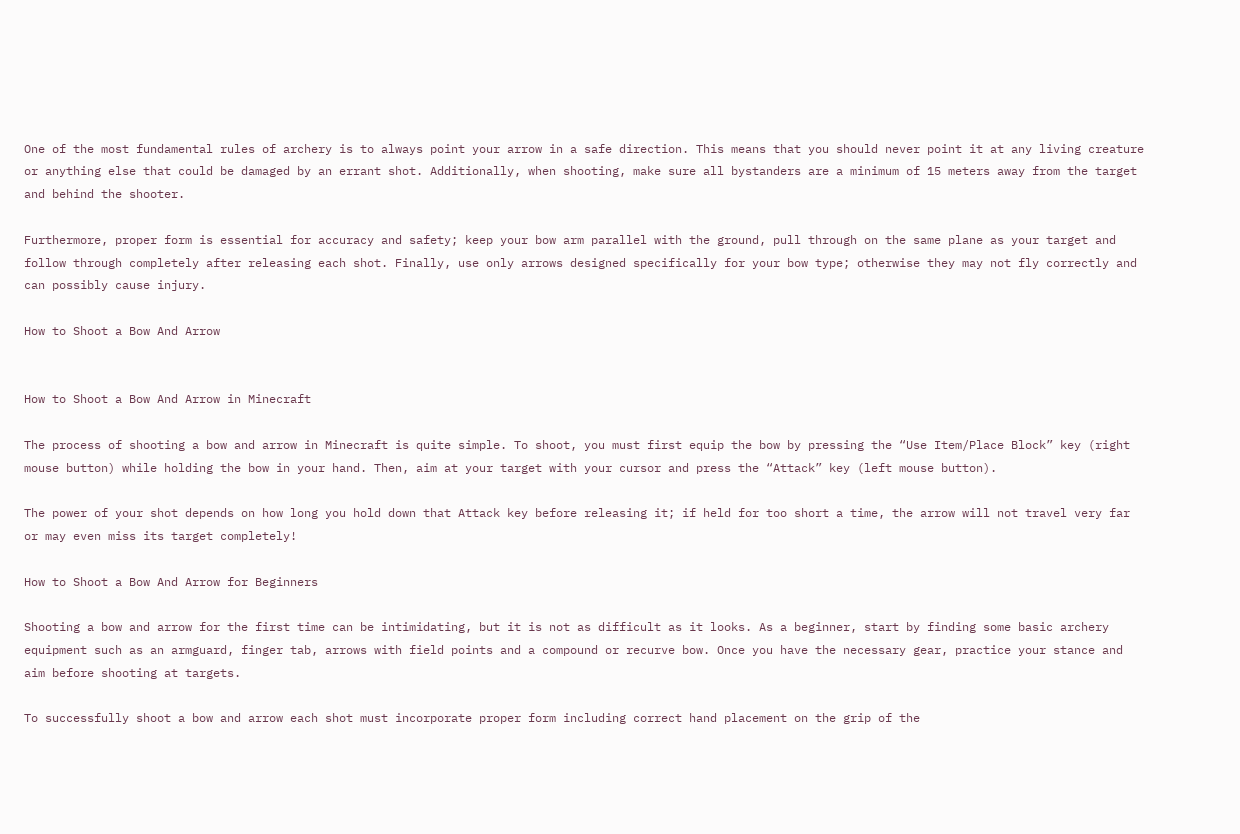One of the most fundamental rules of archery is to always point your arrow in a safe direction. This means that you should never point it at any living creature or anything else that could be damaged by an errant shot. Additionally, when shooting, make sure all bystanders are a minimum of 15 meters away from the target and behind the shooter.

Furthermore, proper form is essential for accuracy and safety; keep your bow arm parallel with the ground, pull through on the same plane as your target and follow through completely after releasing each shot. Finally, use only arrows designed specifically for your bow type; otherwise they may not fly correctly and can possibly cause injury.

How to Shoot a Bow And Arrow


How to Shoot a Bow And Arrow in Minecraft

The process of shooting a bow and arrow in Minecraft is quite simple. To shoot, you must first equip the bow by pressing the “Use Item/Place Block” key (right mouse button) while holding the bow in your hand. Then, aim at your target with your cursor and press the “Attack” key (left mouse button).

The power of your shot depends on how long you hold down that Attack key before releasing it; if held for too short a time, the arrow will not travel very far or may even miss its target completely!

How to Shoot a Bow And Arrow for Beginners

Shooting a bow and arrow for the first time can be intimidating, but it is not as difficult as it looks. As a beginner, start by finding some basic archery equipment such as an armguard, finger tab, arrows with field points and a compound or recurve bow. Once you have the necessary gear, practice your stance and aim before shooting at targets.

To successfully shoot a bow and arrow each shot must incorporate proper form including correct hand placement on the grip of the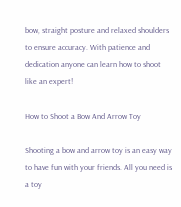bow, straight posture and relaxed shoulders to ensure accuracy. With patience and dedication anyone can learn how to shoot like an expert!

How to Shoot a Bow And Arrow Toy

Shooting a bow and arrow toy is an easy way to have fun with your friends. All you need is a toy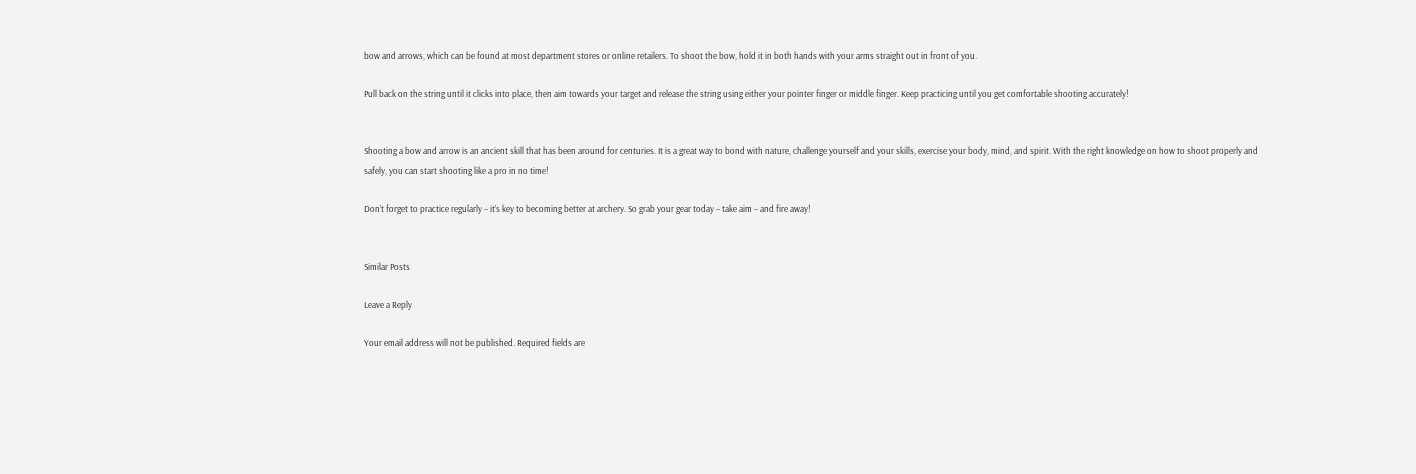bow and arrows, which can be found at most department stores or online retailers. To shoot the bow, hold it in both hands with your arms straight out in front of you.

Pull back on the string until it clicks into place, then aim towards your target and release the string using either your pointer finger or middle finger. Keep practicing until you get comfortable shooting accurately!


Shooting a bow and arrow is an ancient skill that has been around for centuries. It is a great way to bond with nature, challenge yourself and your skills, exercise your body, mind, and spirit. With the right knowledge on how to shoot properly and safely, you can start shooting like a pro in no time!

Don’t forget to practice regularly – it’s key to becoming better at archery. So grab your gear today – take aim – and fire away!


Similar Posts

Leave a Reply

Your email address will not be published. Required fields are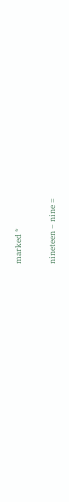marked *

nineteen − nine =